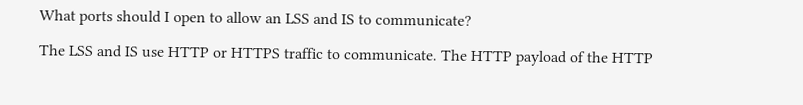What ports should I open to allow an LSS and IS to communicate?

The LSS and IS use HTTP or HTTPS traffic to communicate. The HTTP payload of the HTTP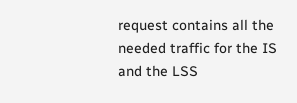request contains all the needed traffic for the IS and the LSS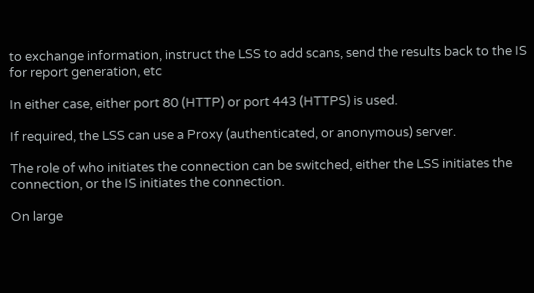to exchange information, instruct the LSS to add scans, send the results back to the IS for report generation, etc

In either case, either port 80 (HTTP) or port 443 (HTTPS) is used.

If required, the LSS can use a Proxy (authenticated, or anonymous) server.

The role of who initiates the connection can be switched, either the LSS initiates the connection, or the IS initiates the connection.

On large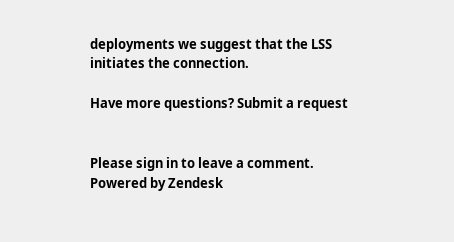deployments we suggest that the LSS initiates the connection.

Have more questions? Submit a request


Please sign in to leave a comment.
Powered by Zendesk